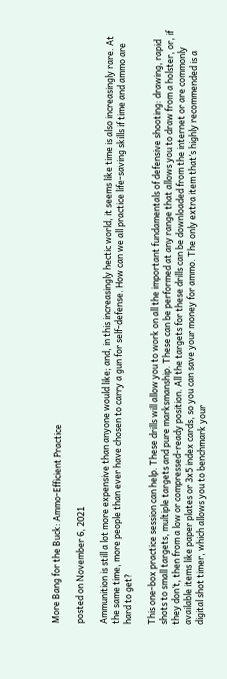More Bang for the Buck: Ammo-Efficient Practice

posted on November 6, 2021

Ammunition is still a lot more expensive than anyone would like; and, in this increasingly hectic world, it seems like time is also increasingly rare. At the same time, more people than ever have chosen to carry a gun for self-defense. How can we all practice life-saving skills if time and ammo are hard to get?

This one-box practice session can help. These drills will allow you to work on all the important fundamentals of defensive shooting: drawing, rapid shots to small targets, multiple targets and pure marksmanship. These can be performed at any range that allows you to draw from a holster, or, if they don’t, then from a low or compressed-ready position. All the targets for these drills can be downloaded from the internet or are commonly available items like paper plates or 3x5 index cards, so you can save your money for ammo. The only extra item that’s highly recommended is a digital shot timer, which allows you to benchmark your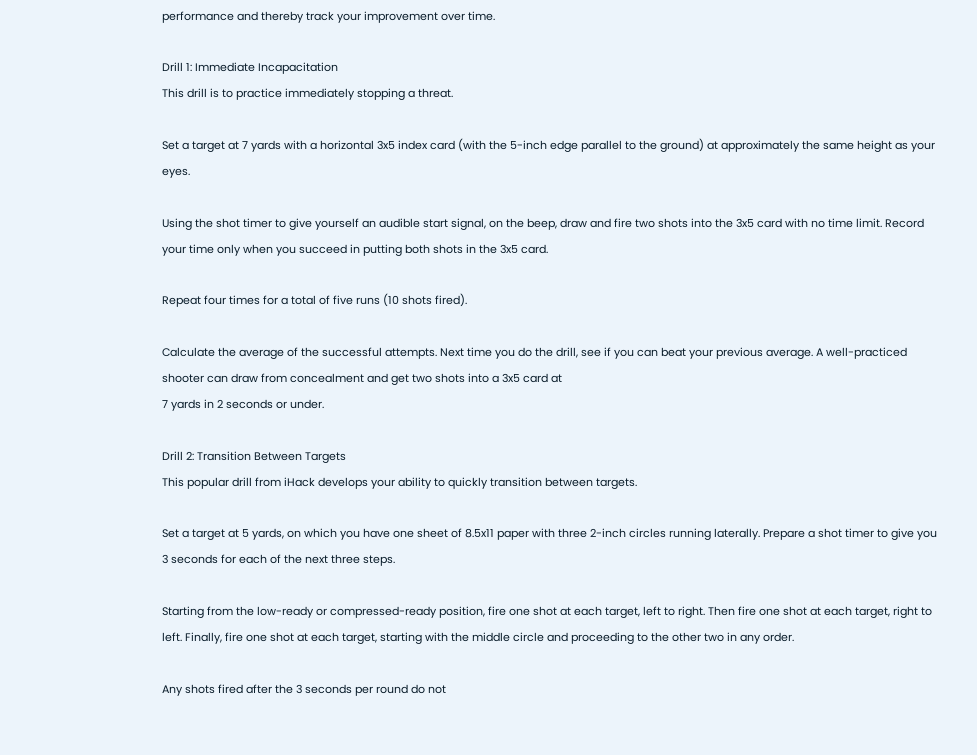performance and thereby track your improvement over time.

Drill 1: Immediate Incapacitation
This drill is to practice immediately stopping a threat.

Set a target at 7 yards with a horizontal 3x5 index card (with the 5-inch edge parallel to the ground) at approximately the same height as your eyes.

Using the shot timer to give yourself an audible start signal, on the beep, draw and fire two shots into the 3x5 card with no time limit. Record your time only when you succeed in putting both shots in the 3x5 card.

Repeat four times for a total of five runs (10 shots fired).

Calculate the average of the successful attempts. Next time you do the drill, see if you can beat your previous average. A well-practiced shooter can draw from concealment and get two shots into a 3x5 card at
7 yards in 2 seconds or under.

Drill 2: Transition Between Targets
This popular drill from iHack develops your ability to quickly transition between targets.

Set a target at 5 yards, on which you have one sheet of 8.5x11 paper with three 2-inch circles running laterally. Prepare a shot timer to give you 3 seconds for each of the next three steps.

Starting from the low-ready or compressed-ready position, fire one shot at each target, left to right. Then fire one shot at each target, right to left. Finally, fire one shot at each target, starting with the middle circle and proceeding to the other two in any order.

Any shots fired after the 3 seconds per round do not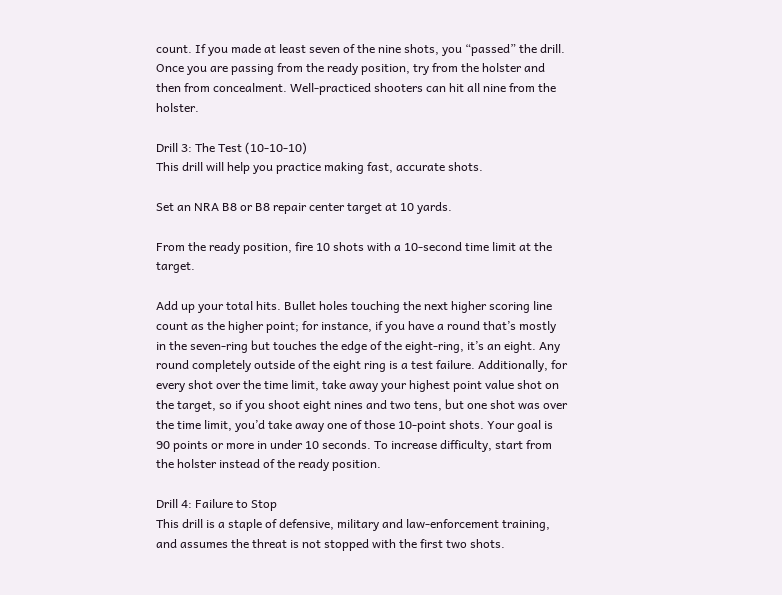count. If you made at least seven of the nine shots, you “passed” the drill. Once you are passing from the ready position, try from the holster and then from concealment. Well-practiced shooters can hit all nine from the holster.

Drill 3: The Test (10-10-10)
This drill will help you practice making fast, accurate shots.

Set an NRA B8 or B8 repair center target at 10 yards.

From the ready position, fire 10 shots with a 10-second time limit at the target.

Add up your total hits. Bullet holes touching the next higher scoring line count as the higher point; for instance, if you have a round that’s mostly in the seven-ring but touches the edge of the eight-ring, it’s an eight. Any round completely outside of the eight ring is a test failure. Additionally, for every shot over the time limit, take away your highest point value shot on the target, so if you shoot eight nines and two tens, but one shot was over the time limit, you’d take away one of those 10-point shots. Your goal is 90 points or more in under 10 seconds. To increase difficulty, start from the holster instead of the ready position.

Drill 4: Failure to Stop
This drill is a staple of defensive, military and law-enforcement training, and assumes the threat is not stopped with the first two shots.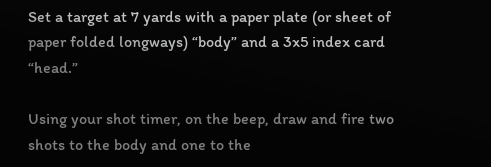Set a target at 7 yards with a paper plate (or sheet of paper folded longways) “body” and a 3x5 index card “head.”

Using your shot timer, on the beep, draw and fire two shots to the body and one to the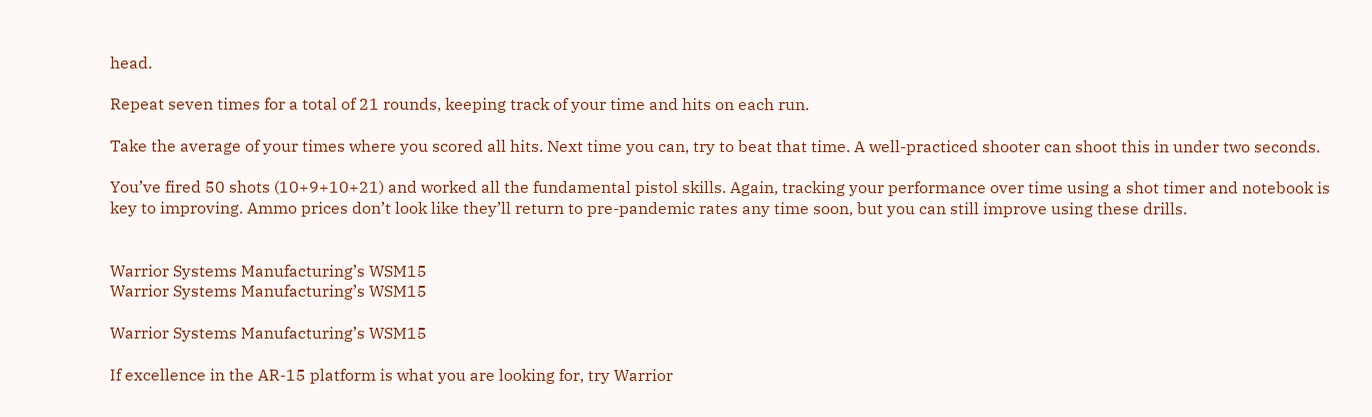head.

Repeat seven times for a total of 21 rounds, keeping track of your time and hits on each run.

Take the average of your times where you scored all hits. Next time you can, try to beat that time. A well-practiced shooter can shoot this in under two seconds.

You’ve fired 50 shots (10+9+10+21) and worked all the fundamental pistol skills. Again, tracking your performance over time using a shot timer and notebook is key to improving. Ammo prices don’t look like they’ll return to pre-pandemic rates any time soon, but you can still improve using these drills.


Warrior Systems Manufacturing’s WSM15
Warrior Systems Manufacturing’s WSM15

Warrior Systems Manufacturing’s WSM15

If excellence in the AR-15 platform is what you are looking for, try Warrior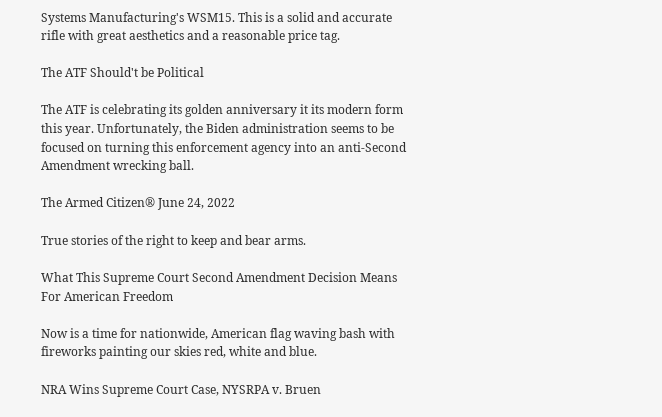Systems Manufacturing's WSM15. This is a solid and accurate rifle with great aesthetics and a reasonable price tag.

The ATF Should't be Political

The ATF is celebrating its golden anniversary it its modern form this year. Unfortunately, the Biden administration seems to be focused on turning this enforcement agency into an anti-Second Amendment wrecking ball.

The Armed Citizen® June 24, 2022

True stories of the right to keep and bear arms.

What This Supreme Court Second Amendment Decision Means For American Freedom

Now is a time for nationwide, American flag waving bash with fireworks painting our skies red, white and blue.

NRA Wins Supreme Court Case, NYSRPA v. Bruen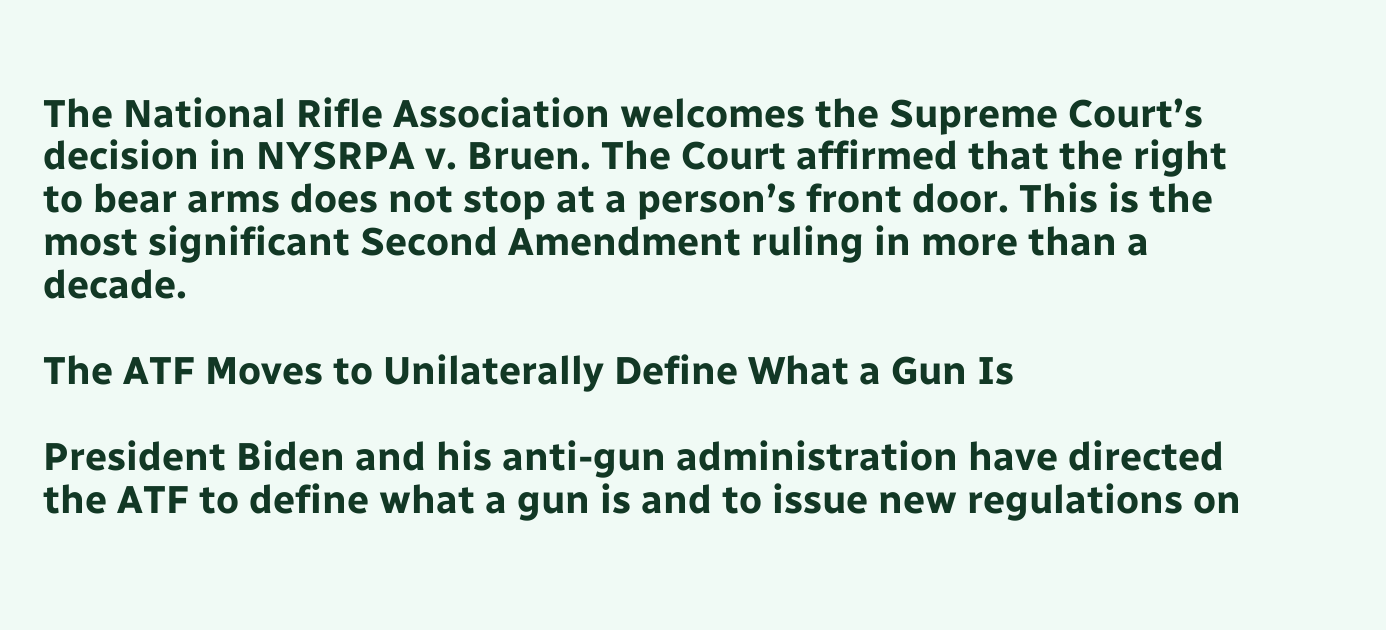The National Rifle Association welcomes the Supreme Court’s decision in NYSRPA v. Bruen. The Court affirmed that the right to bear arms does not stop at a person’s front door. This is the most significant Second Amendment ruling in more than a decade.

The ATF Moves to Unilaterally Define What a Gun Is

President Biden and his anti-gun administration have directed the ATF to define what a gun is and to issue new regulations on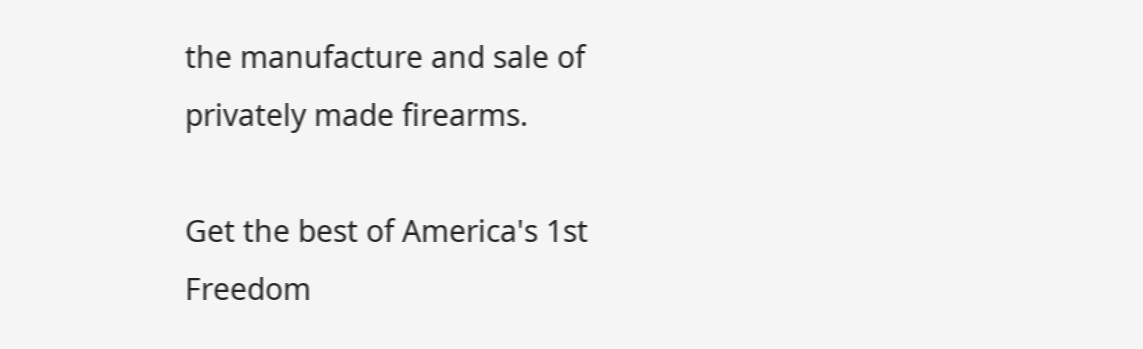the manufacture and sale of privately made firearms.

Get the best of America's 1st Freedom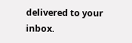delivered to your inbox.